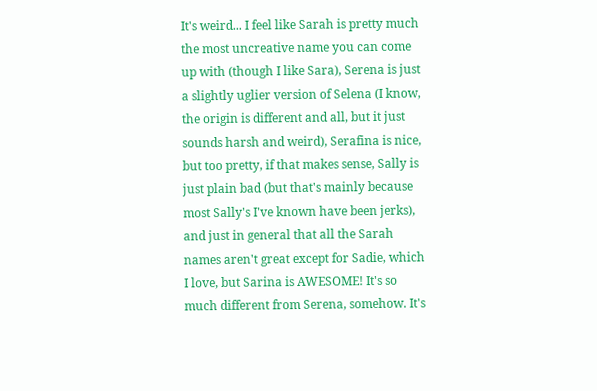It's weird... I feel like Sarah is pretty much the most uncreative name you can come up with (though I like Sara), Serena is just a slightly uglier version of Selena (I know, the origin is different and all, but it just sounds harsh and weird), Serafina is nice, but too pretty, if that makes sense, Sally is just plain bad (but that's mainly because most Sally's I've known have been jerks), and just in general that all the Sarah names aren't great except for Sadie, which I love, but Sarina is AWESOME! It's so much different from Serena, somehow. It's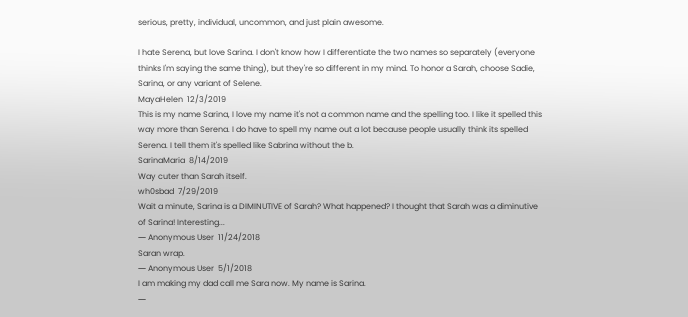serious, pretty, individual, uncommon, and just plain awesome.

I hate Serena, but love Sarina. I don't know how I differentiate the two names so separately (everyone thinks I'm saying the same thing), but they're so different in my mind. To honor a Sarah, choose Sadie, Sarina, or any variant of Selene.
MayaHelen  12/3/2019
This is my name Sarina, I love my name it's not a common name and the spelling too. I like it spelled this way more than Serena. I do have to spell my name out a lot because people usually think its spelled Serena. I tell them it's spelled like Sabrina without the b.
SarinaMaria  8/14/2019
Way cuter than Sarah itself.
wh0sbad  7/29/2019
Wait a minute, Sarina is a DIMINUTIVE of Sarah? What happened? I thought that Sarah was a diminutive of Sarina! Interesting...
― Anonymous User  11/24/2018
Saran wrap.
― Anonymous User  5/1/2018
I am making my dad call me Sara now. My name is Sarina.
―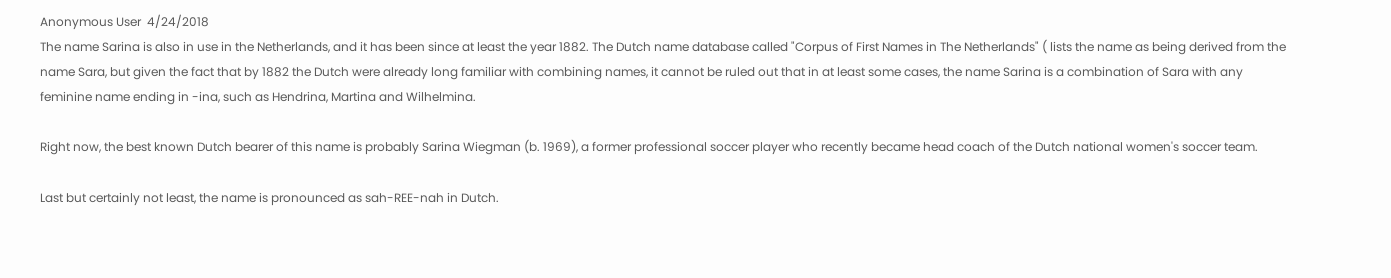Anonymous User  4/24/2018
The name Sarina is also in use in the Netherlands, and it has been since at least the year 1882. The Dutch name database called "Corpus of First Names in The Netherlands" ( lists the name as being derived from the name Sara, but given the fact that by 1882 the Dutch were already long familiar with combining names, it cannot be ruled out that in at least some cases, the name Sarina is a combination of Sara with any feminine name ending in -ina, such as Hendrina, Martina and Wilhelmina.

Right now, the best known Dutch bearer of this name is probably Sarina Wiegman (b. 1969), a former professional soccer player who recently became head coach of the Dutch national women's soccer team.

Last but certainly not least, the name is pronounced as sah-REE-nah in Dutch.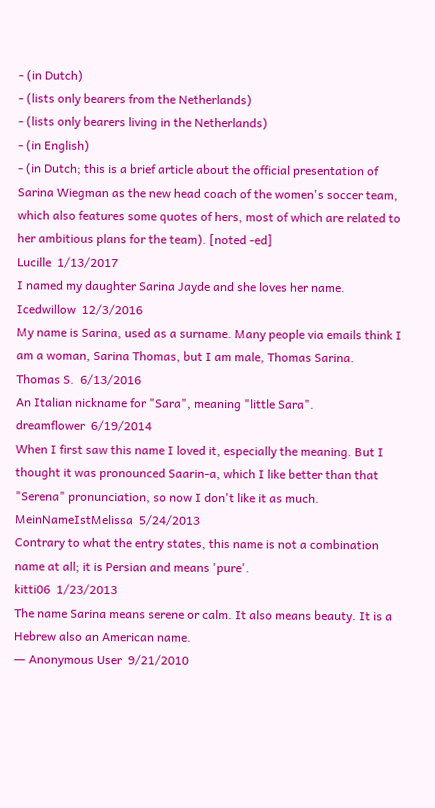- (in Dutch)
- (lists only bearers from the Netherlands)
- (lists only bearers living in the Netherlands)
- (in English)
- (in Dutch; this is a brief article about the official presentation of Sarina Wiegman as the new head coach of the women's soccer team, which also features some quotes of hers, most of which are related to her ambitious plans for the team). [noted -ed]
Lucille  1/13/2017
I named my daughter Sarina Jayde and she loves her name.
Icedwillow  12/3/2016
My name is Sarina, used as a surname. Many people via emails think I am a woman, Sarina Thomas, but I am male, Thomas Sarina.
Thomas S.  6/13/2016
An Italian nickname for "Sara", meaning "little Sara".
dreamflower  6/19/2014
When I first saw this name I loved it, especially the meaning. But I thought it was pronounced Saarin-a, which I like better than that "Serena" pronunciation, so now I don't like it as much.
MeinNameIstMelissa  5/24/2013
Contrary to what the entry states, this name is not a combination name at all; it is Persian and means 'pure'.
kitti06  1/23/2013
The name Sarina means serene or calm. It also means beauty. It is a Hebrew also an American name.
― Anonymous User  9/21/2010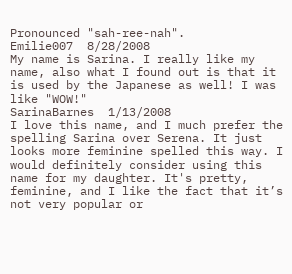Pronounced "sah-ree-nah".
Emilie007  8/28/2008
My name is Sarina. I really like my name, also what I found out is that it is used by the Japanese as well! I was like "WOW!"
SarinaBarnes  1/13/2008
I love this name, and I much prefer the spelling Sarina over Serena. It just looks more feminine spelled this way. I would definitely consider using this name for my daughter. It's pretty, feminine, and I like the fact that it’s not very popular or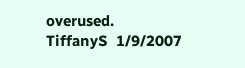overused.
TiffanyS  1/9/2007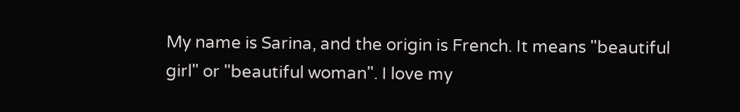My name is Sarina, and the origin is French. It means "beautiful girl" or "beautiful woman". I love my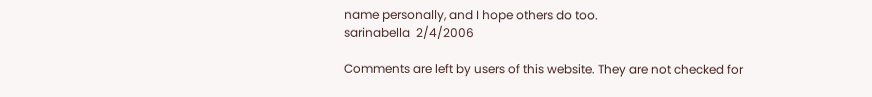name personally, and I hope others do too.
sarinabella  2/4/2006

Comments are left by users of this website. They are not checked for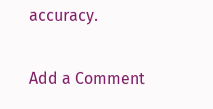accuracy.

Add a Comment